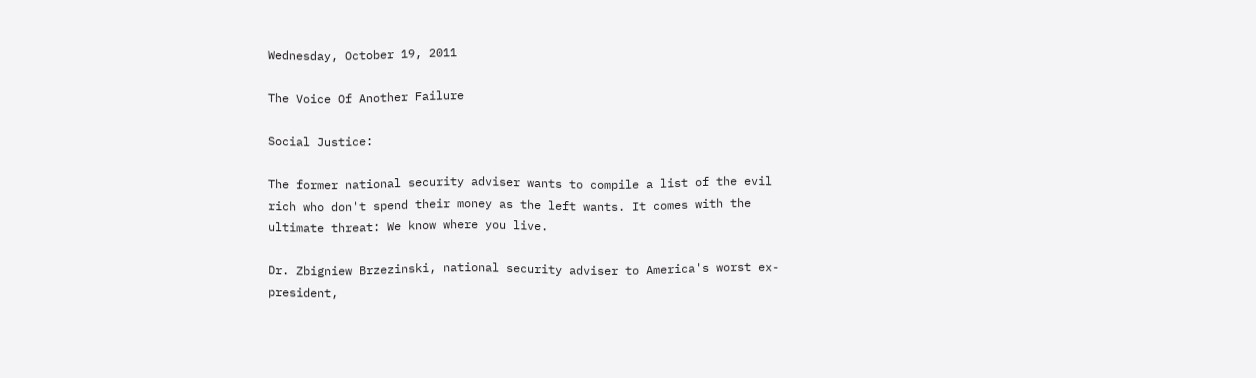Wednesday, October 19, 2011

The Voice Of Another Failure

Social Justice:

The former national security adviser wants to compile a list of the evil rich who don't spend their money as the left wants. It comes with the ultimate threat: We know where you live.

Dr. Zbigniew Brzezinski, national security adviser to America's worst ex-president,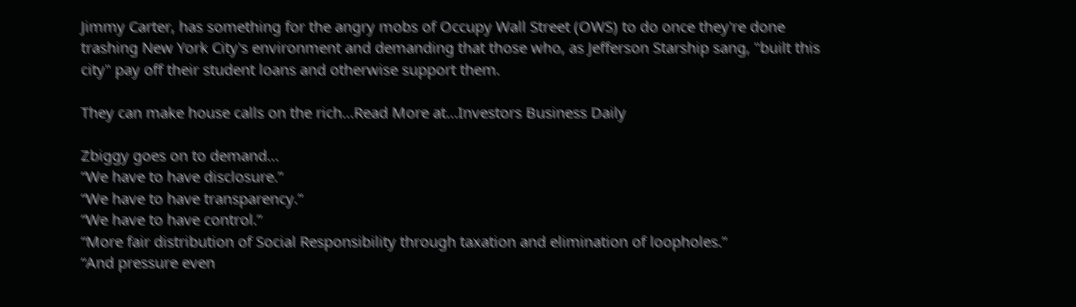Jimmy Carter, has something for the angry mobs of Occupy Wall Street (OWS) to do once they're done trashing New York City's environment and demanding that those who, as Jefferson Starship sang, "built this city" pay off their student loans and otherwise support them.

They can make house calls on the rich...Read More at...Investors Business Daily

Zbiggy goes on to demand...
“We have to have disclosure.”
“We have to have transparency.”
“We have to have control.”
“More fair distribution of Social Responsibility through taxation and elimination of loopholes.”
“And pressure even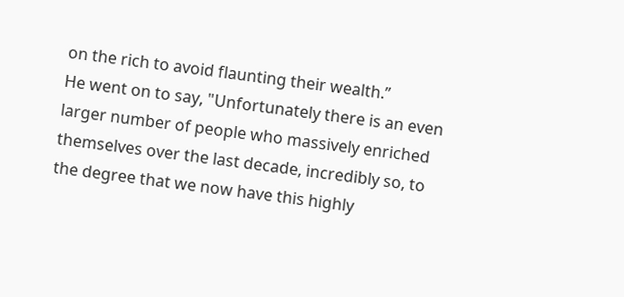on the rich to avoid flaunting their wealth.”
He went on to say, "Unfortunately there is an even larger number of people who massively enriched themselves over the last decade, incredibly so, to the degree that we now have this highly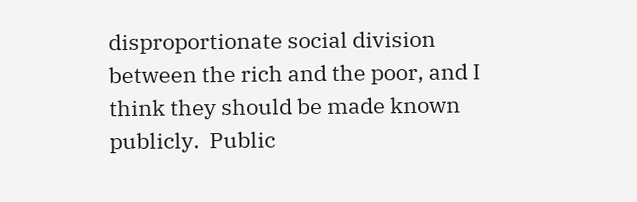disproportionate social division between the rich and the poor, and I think they should be made known publicly.  Public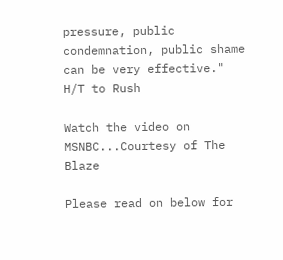pressure, public condemnation, public shame can be very effective."
H/T to Rush

Watch the video on MSNBC...Courtesy of The Blaze

Please read on below for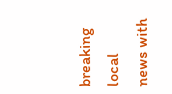breaking local news with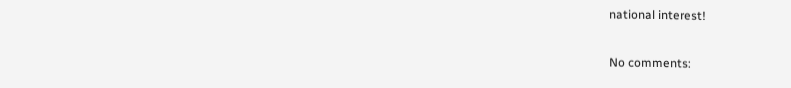national interest!

No comments: